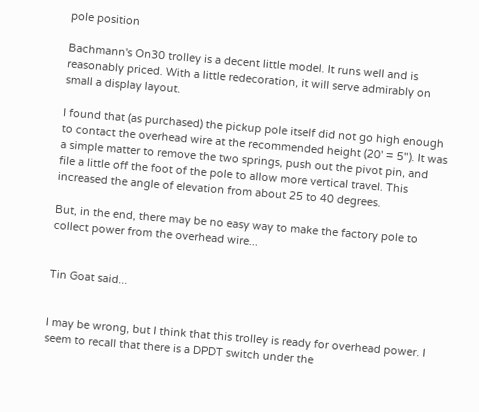pole position

Bachmann's On30 trolley is a decent little model. It runs well and is reasonably priced. With a little redecoration, it will serve admirably on small a display layout.

I found that (as purchased) the pickup pole itself did not go high enough to contact the overhead wire at the recommended height (20' = 5"). It was a simple matter to remove the two springs, push out the pivot pin, and file a little off the foot of the pole to allow more vertical travel. This increased the angle of elevation from about 25 to 40 degrees.

But, in the end, there may be no easy way to make the factory pole to collect power from the overhead wire...


Tin Goat said...


I may be wrong, but I think that this trolley is ready for overhead power. I seem to recall that there is a DPDT switch under the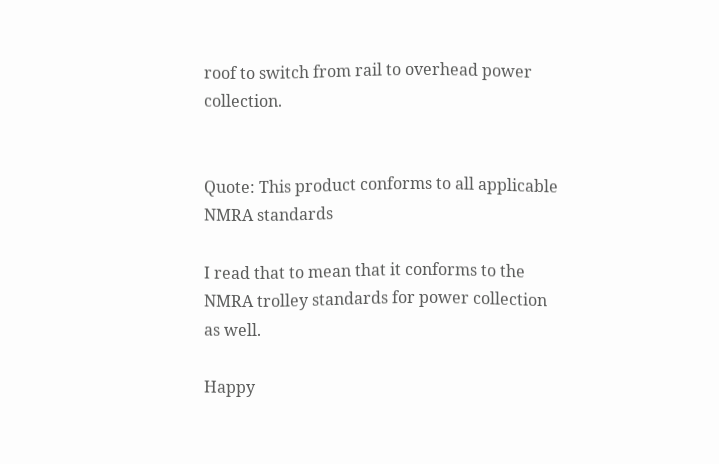roof to switch from rail to overhead power collection.


Quote: This product conforms to all applicable NMRA standards

I read that to mean that it conforms to the NMRA trolley standards for power collection as well.

Happy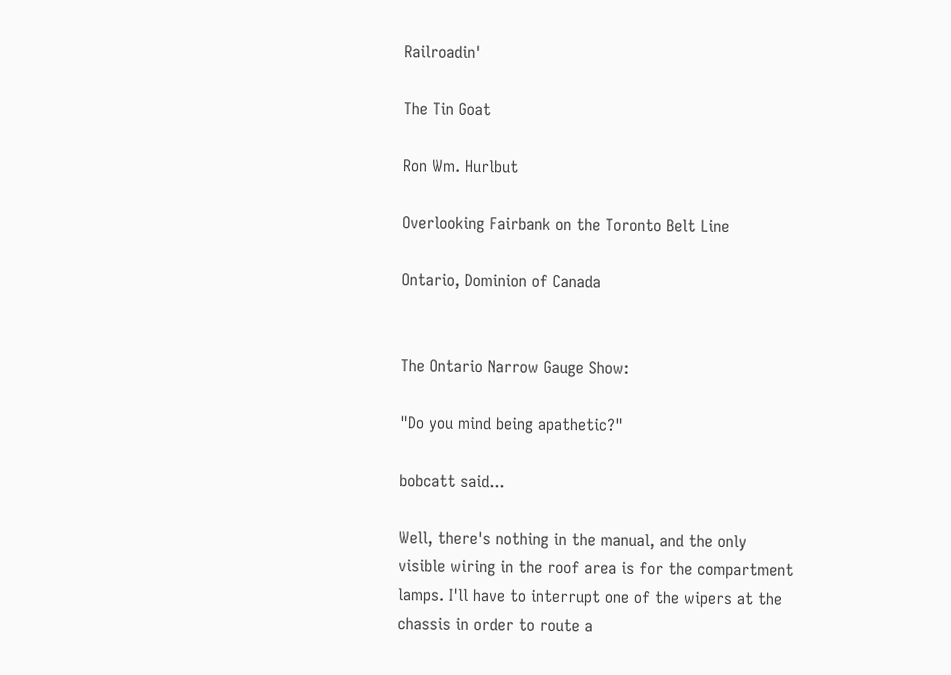Railroadin'

The Tin Goat

Ron Wm. Hurlbut

Overlooking Fairbank on the Toronto Belt Line

Ontario, Dominion of Canada


The Ontario Narrow Gauge Show:

"Do you mind being apathetic?"

bobcatt said...

Well, there's nothing in the manual, and the only visible wiring in the roof area is for the compartment lamps. I'll have to interrupt one of the wipers at the chassis in order to route a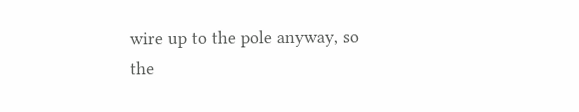wire up to the pole anyway, so the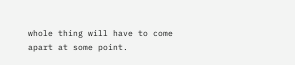whole thing will have to come apart at some point.